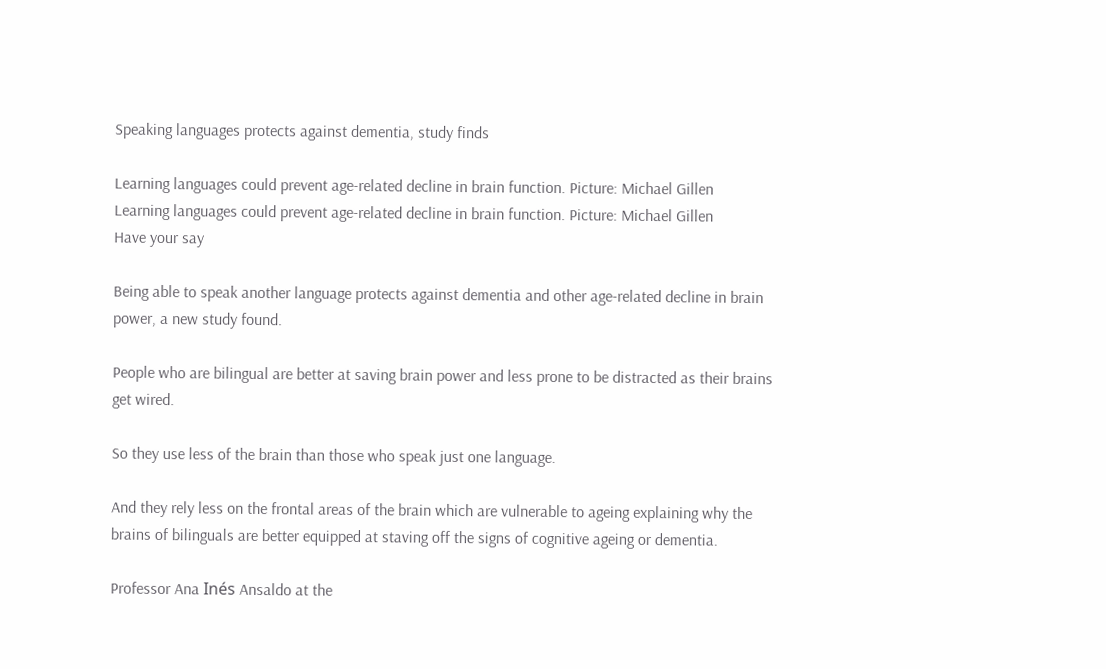Speaking languages protects against dementia, study finds

Learning languages could prevent age-related decline in brain function. Picture: Michael Gillen
Learning languages could prevent age-related decline in brain function. Picture: Michael Gillen
Have your say

Being able to speak another language protects against dementia and other age-related decline in brain power, a new study found.

People who are bilingual are better at saving brain power and less prone to be distracted as their brains get wired.

So they use less of the brain than those who speak just one language.

And they rely less on the frontal areas of the brain which are vulnerable to ageing explaining why the brains of bilinguals are better equipped at staving off the signs of cognitive ageing or dementia.

Professor Ana Inés Ansaldo at the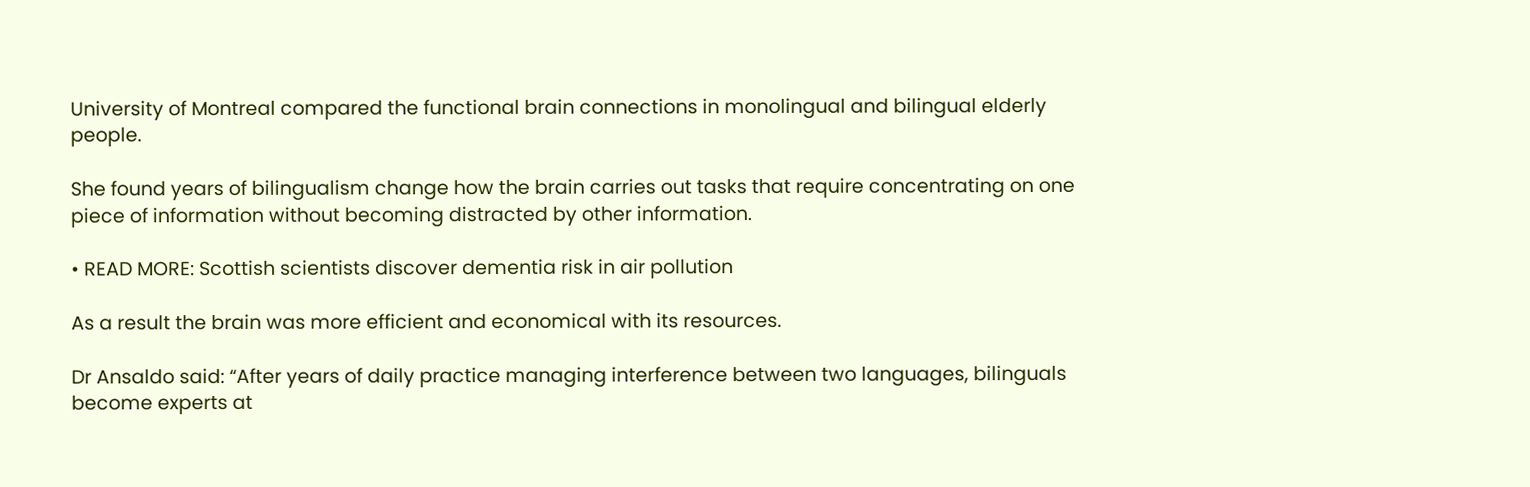University of Montreal compared the functional brain connections in monolingual and bilingual elderly people.

She found years of bilingualism change how the brain carries out tasks that require concentrating on one piece of information without becoming distracted by other information.

• READ MORE: Scottish scientists discover dementia risk in air pollution

As a result the brain was more efficient and economical with its resources.

Dr Ansaldo said: “After years of daily practice managing interference between two languages, bilinguals become experts at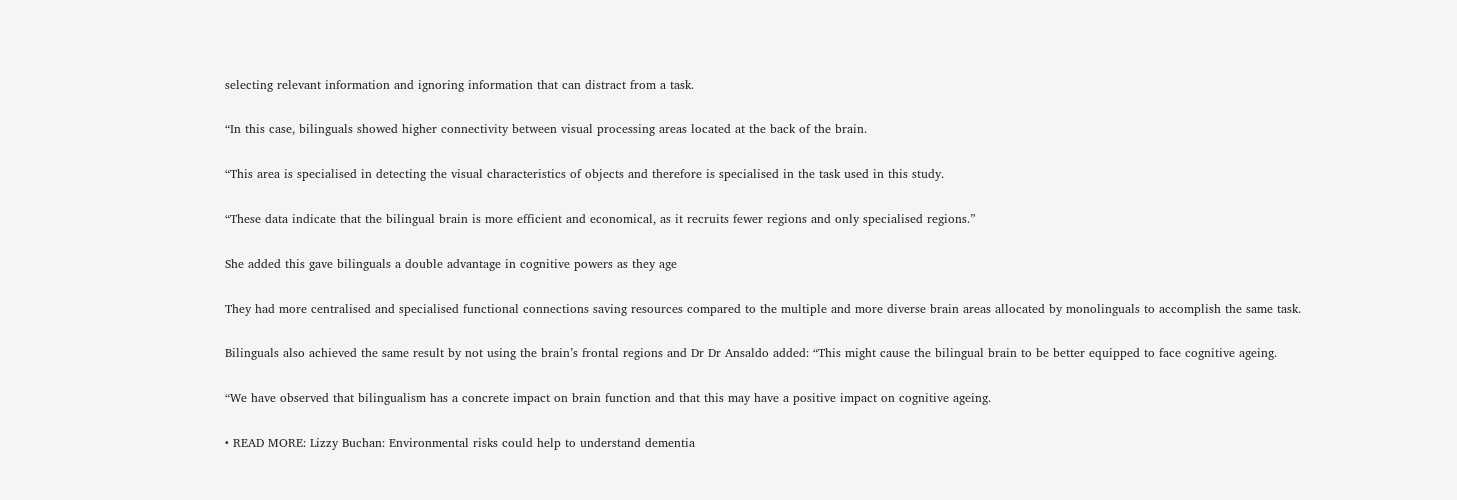selecting relevant information and ignoring information that can distract from a task.

“In this case, bilinguals showed higher connectivity between visual processing areas located at the back of the brain.

“This area is specialised in detecting the visual characteristics of objects and therefore is specialised in the task used in this study.

“These data indicate that the bilingual brain is more efficient and economical, as it recruits fewer regions and only specialised regions.”

She added this gave bilinguals a double advantage in cognitive powers as they age

They had more centralised and specialised functional connections saving resources compared to the multiple and more diverse brain areas allocated by monolinguals to accomplish the same task.

Bilinguals also achieved the same result by not using the brain’s frontal regions and Dr Dr Ansaldo added: “This might cause the bilingual brain to be better equipped to face cognitive ageing.

“We have observed that bilingualism has a concrete impact on brain function and that this may have a positive impact on cognitive ageing.

• READ MORE: Lizzy Buchan: Environmental risks could help to understand dementia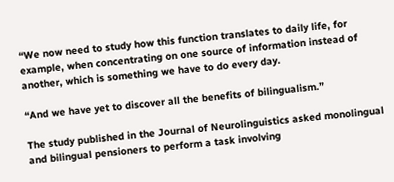“We now need to study how this function translates to daily life, for example, when concentrating on one source of information instead of another, which is something we have to do every day.

“And we have yet to discover all the benefits of bilingualism.”

The study published in the Journal of Neurolinguistics asked monolingual and bilingual pensioners to perform a task involving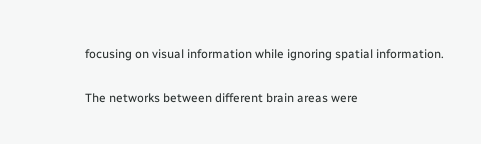focusing on visual information while ignoring spatial information.

The networks between different brain areas were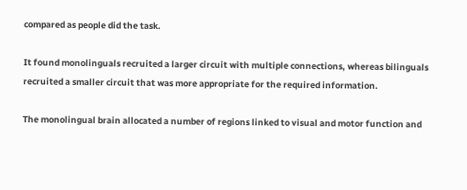compared as people did the task.

It found monolinguals recruited a larger circuit with multiple connections, whereas bilinguals recruited a smaller circuit that was more appropriate for the required information.

The monolingual brain allocated a number of regions linked to visual and motor function and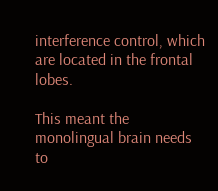interference control, which are located in the frontal lobes.

This meant the monolingual brain needs to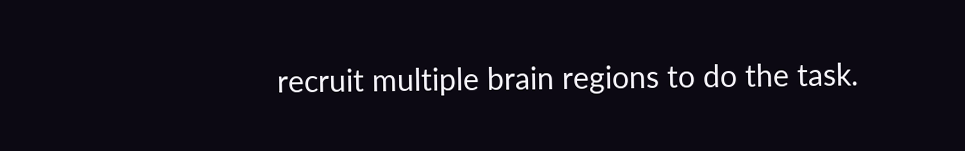recruit multiple brain regions to do the task.